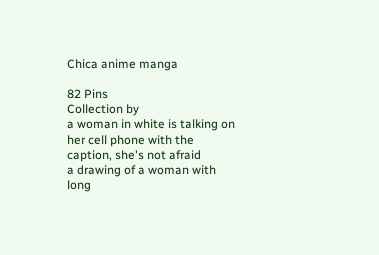Chica anime manga

82 Pins
Collection by
a woman in white is talking on her cell phone with the caption, she's not afraid
a drawing of a woman with long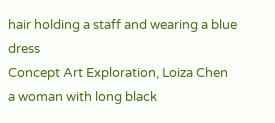hair holding a staff and wearing a blue dress
Concept Art Exploration, Loiza Chen
a woman with long black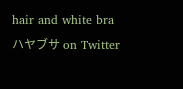hair and white bra
ハヤブサ on Twitter